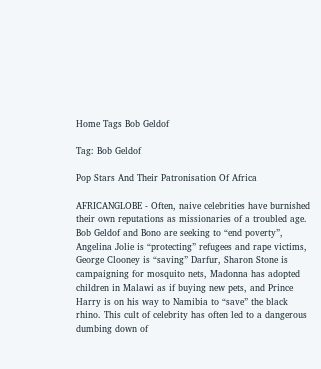Home Tags Bob Geldof

Tag: Bob Geldof

Pop Stars And Their Patronisation Of Africa

AFRICANGLOBE - Often, naive celebrities have burnished their own reputations as missionaries of a troubled age. Bob Geldof and Bono are seeking to “end poverty”, Angelina Jolie is “protecting” refugees and rape victims, George Clooney is “saving” Darfur, Sharon Stone is campaigning for mosquito nets, Madonna has adopted children in Malawi as if buying new pets, and Prince Harry is on his way to Namibia to “save” the black rhino. This cult of celebrity has often led to a dangerous dumbing down of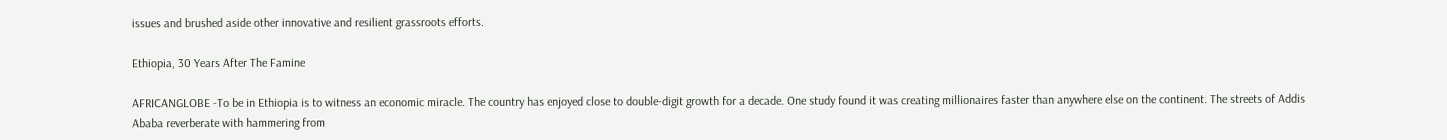issues and brushed aside other innovative and resilient grassroots efforts.

Ethiopia, 30 Years After The Famine

AFRICANGLOBE -To be in Ethiopia is to witness an economic miracle. The country has enjoyed close to double-digit growth for a decade. One study found it was creating millionaires faster than anywhere else on the continent. The streets of Addis Ababa reverberate with hammering from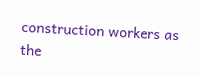construction workers as the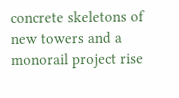concrete skeletons of new towers and a monorail project rise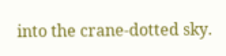into the crane-dotted sky.